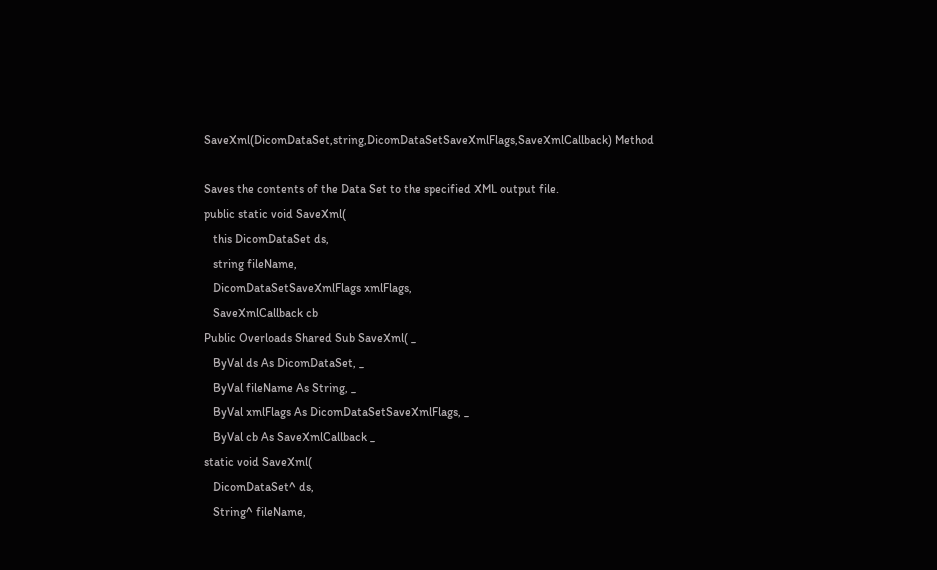SaveXml(DicomDataSet,string,DicomDataSetSaveXmlFlags,SaveXmlCallback) Method

Saves the contents of the Data Set to the specified XML output file.
public static void SaveXml(
   this DicomDataSet ds,
   string fileName,
   DicomDataSetSaveXmlFlags xmlFlags,
   SaveXmlCallback cb
Public Overloads Shared Sub SaveXml( _
   ByVal ds As DicomDataSet, _
   ByVal fileName As String, _
   ByVal xmlFlags As DicomDataSetSaveXmlFlags, _
   ByVal cb As SaveXmlCallback _
static void SaveXml(
   DicomDataSet^ ds,
   String^ fileName,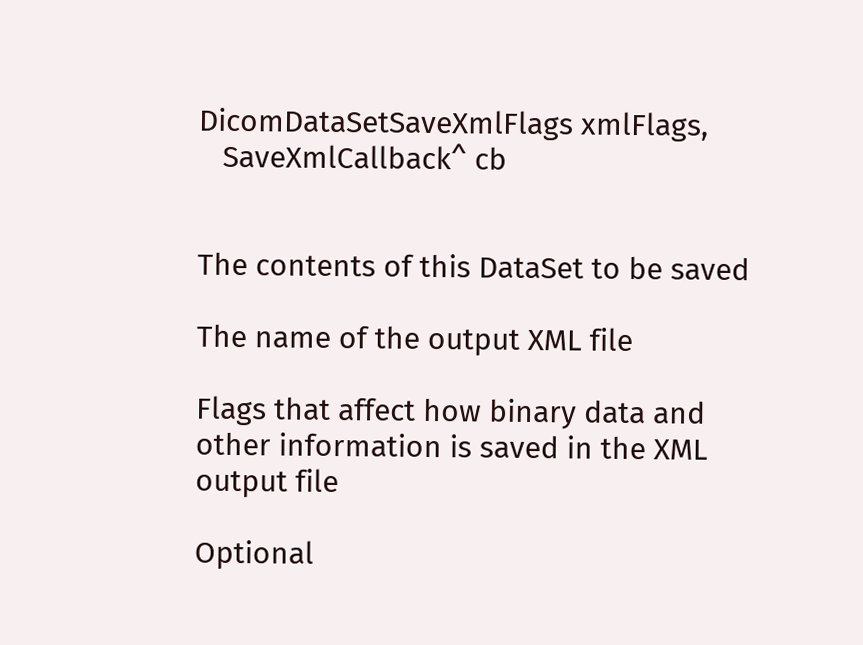DicomDataSetSaveXmlFlags xmlFlags,
   SaveXmlCallback^ cb


The contents of this DataSet to be saved

The name of the output XML file

Flags that affect how binary data and other information is saved in the XML output file

Optional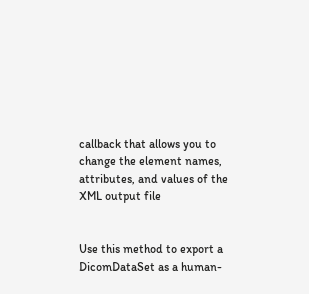callback that allows you to change the element names, attributes, and values of the XML output file


Use this method to export a DicomDataSet as a human-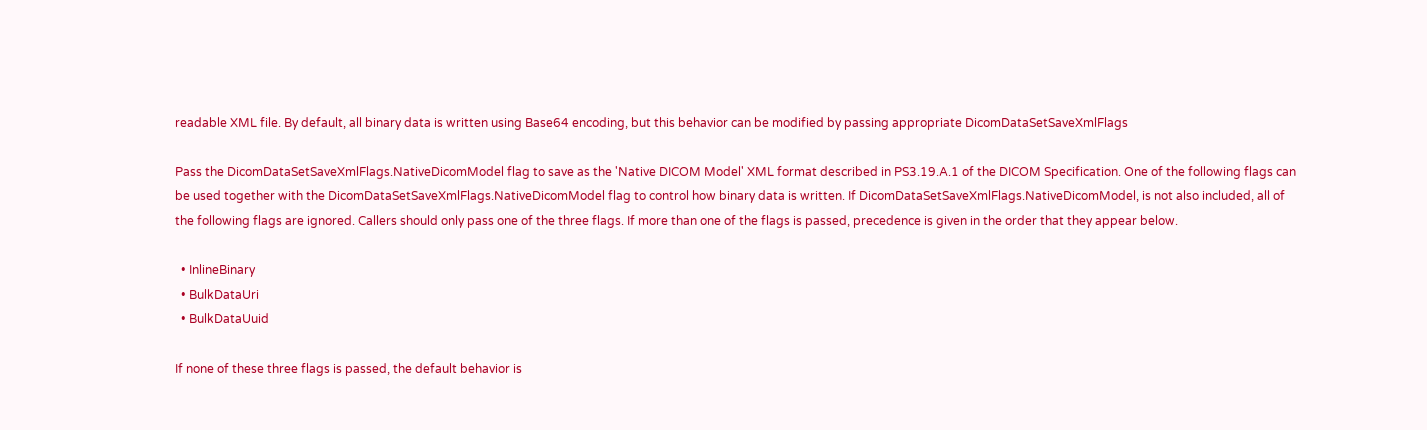readable XML file. By default, all binary data is written using Base64 encoding, but this behavior can be modified by passing appropriate DicomDataSetSaveXmlFlags

Pass the DicomDataSetSaveXmlFlags.NativeDicomModel flag to save as the 'Native DICOM Model' XML format described in PS3.19.A.1 of the DICOM Specification. One of the following flags can be used together with the DicomDataSetSaveXmlFlags.NativeDicomModel flag to control how binary data is written. If DicomDataSetSaveXmlFlags.NativeDicomModel, is not also included, all of the following flags are ignored. Callers should only pass one of the three flags. If more than one of the flags is passed, precedence is given in the order that they appear below.

  • InlineBinary
  • BulkDataUri
  • BulkDataUuid

If none of these three flags is passed, the default behavior is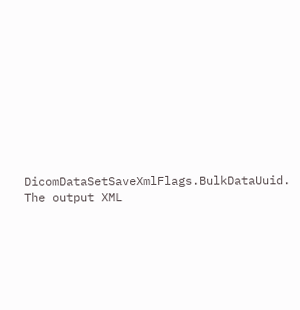DicomDataSetSaveXmlFlags.BulkDataUuid. The output XML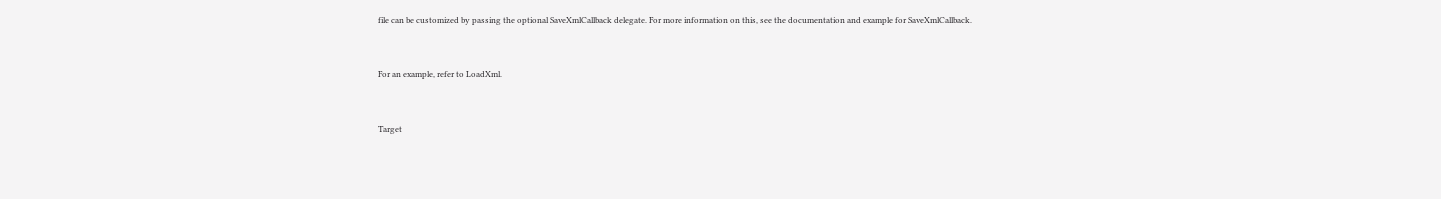file can be customized by passing the optional SaveXmlCallback delegate. For more information on this, see the documentation and example for SaveXmlCallback.


For an example, refer to LoadXml.


Target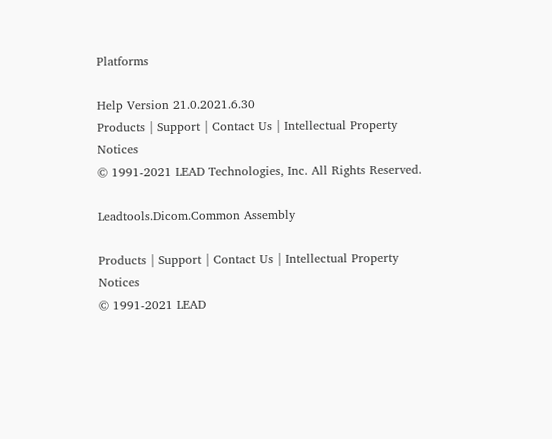Platforms

Help Version 21.0.2021.6.30
Products | Support | Contact Us | Intellectual Property Notices
© 1991-2021 LEAD Technologies, Inc. All Rights Reserved.

Leadtools.Dicom.Common Assembly

Products | Support | Contact Us | Intellectual Property Notices
© 1991-2021 LEAD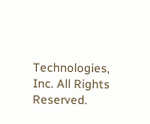Technologies, Inc. All Rights Reserved.